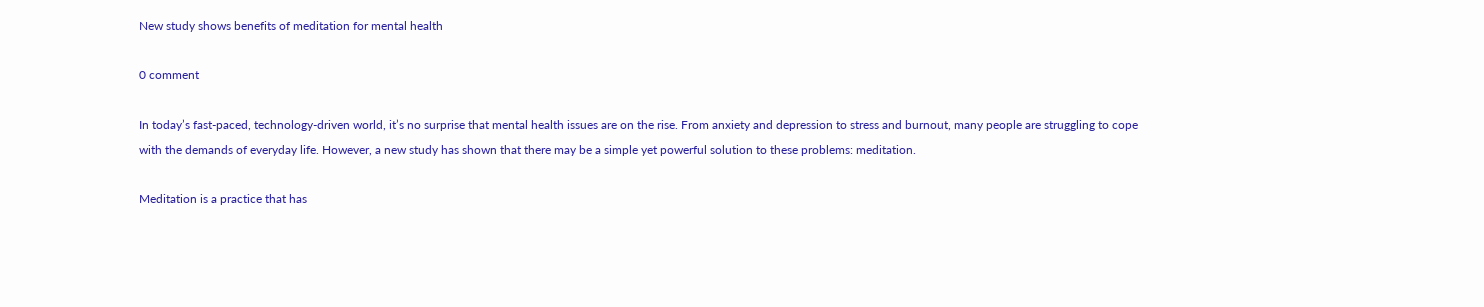New study shows benefits of meditation for mental health

0 comment

In today’s fast-paced, technology-driven world, it’s no surprise that mental health issues are on the rise. From anxiety and depression to stress and burnout, many people are struggling to cope with the demands of everyday life. However, a new study has shown that there may be a simple yet powerful solution to these problems: meditation.

Meditation is a practice that has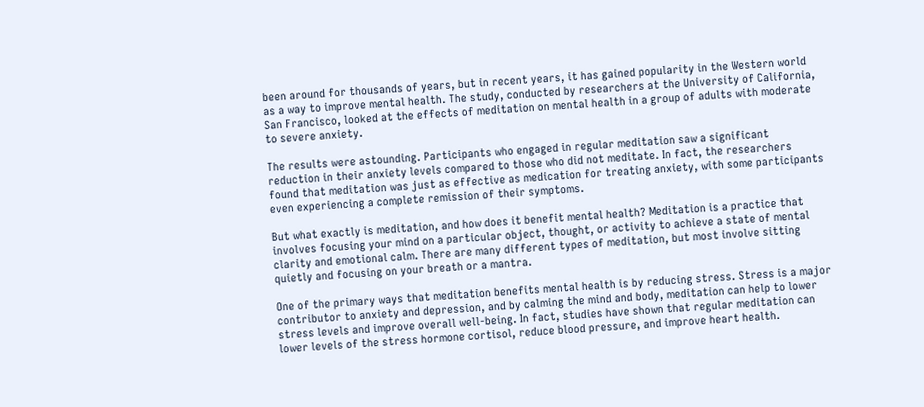been around for thousands of years, but in recent years, it has gained popularity in the Western world as a way to improve mental health. The study, conducted by researchers at the University of California, San Francisco, looked at the effects of meditation on mental health in a group of adults with moderate to severe anxiety.

The results were astounding. Participants who engaged in regular meditation saw a significant reduction in their anxiety levels compared to those who did not meditate. In fact, the researchers found that meditation was just as effective as medication for treating anxiety, with some participants even experiencing a complete remission of their symptoms.

But what exactly is meditation, and how does it benefit mental health? Meditation is a practice that involves focusing your mind on a particular object, thought, or activity to achieve a state of mental clarity and emotional calm. There are many different types of meditation, but most involve sitting quietly and focusing on your breath or a mantra.

One of the primary ways that meditation benefits mental health is by reducing stress. Stress is a major contributor to anxiety and depression, and by calming the mind and body, meditation can help to lower stress levels and improve overall well-being. In fact, studies have shown that regular meditation can lower levels of the stress hormone cortisol, reduce blood pressure, and improve heart health.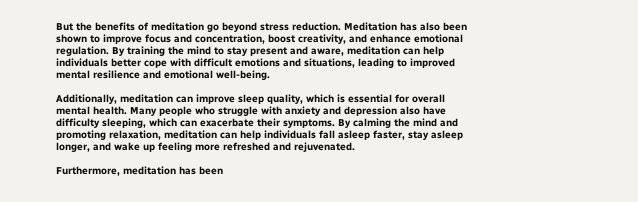But the benefits of meditation go beyond stress reduction. Meditation has also been shown to improve focus and concentration, boost creativity, and enhance emotional regulation. By training the mind to stay present and aware, meditation can help individuals better cope with difficult emotions and situations, leading to improved mental resilience and emotional well-being.

Additionally, meditation can improve sleep quality, which is essential for overall mental health. Many people who struggle with anxiety and depression also have difficulty sleeping, which can exacerbate their symptoms. By calming the mind and promoting relaxation, meditation can help individuals fall asleep faster, stay asleep longer, and wake up feeling more refreshed and rejuvenated.

Furthermore, meditation has been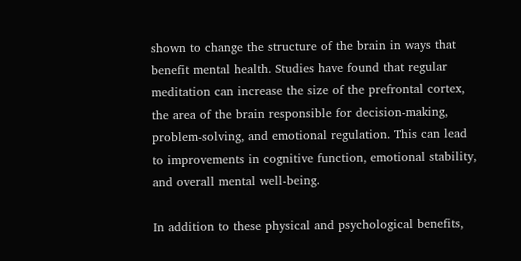shown to change the structure of the brain in ways that benefit mental health. Studies have found that regular meditation can increase the size of the prefrontal cortex, the area of the brain responsible for decision-making, problem-solving, and emotional regulation. This can lead to improvements in cognitive function, emotional stability, and overall mental well-being.

In addition to these physical and psychological benefits,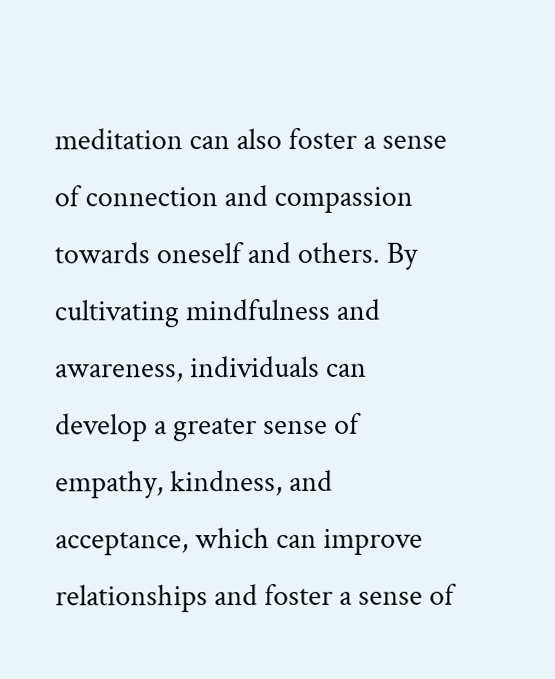meditation can also foster a sense of connection and compassion towards oneself and others. By cultivating mindfulness and awareness, individuals can develop a greater sense of empathy, kindness, and acceptance, which can improve relationships and foster a sense of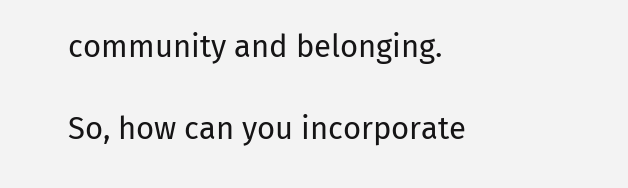community and belonging.

So, how can you incorporate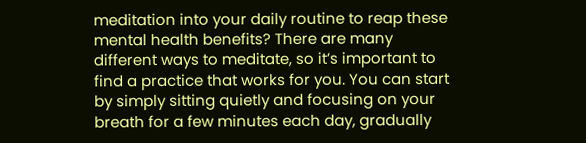meditation into your daily routine to reap these mental health benefits? There are many different ways to meditate, so it’s important to find a practice that works for you. You can start by simply sitting quietly and focusing on your breath for a few minutes each day, gradually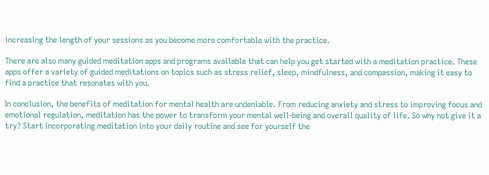increasing the length of your sessions as you become more comfortable with the practice.

There are also many guided meditation apps and programs available that can help you get started with a meditation practice. These apps offer a variety of guided meditations on topics such as stress relief, sleep, mindfulness, and compassion, making it easy to find a practice that resonates with you.

In conclusion, the benefits of meditation for mental health are undeniable. From reducing anxiety and stress to improving focus and emotional regulation, meditation has the power to transform your mental well-being and overall quality of life. So why not give it a try? Start incorporating meditation into your daily routine and see for yourself the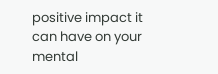positive impact it can have on your mental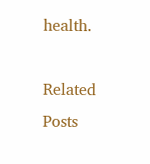health.

Related Posts